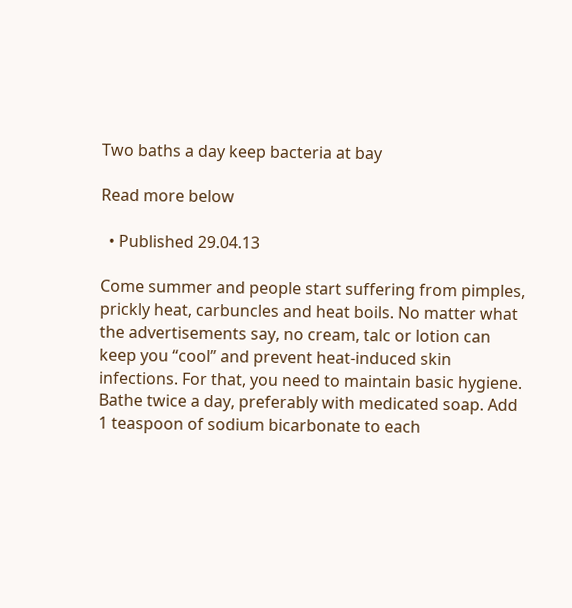Two baths a day keep bacteria at bay

Read more below

  • Published 29.04.13

Come summer and people start suffering from pimples, prickly heat, carbuncles and heat boils. No matter what the advertisements say, no cream, talc or lotion can keep you “cool” and prevent heat-induced skin infections. For that, you need to maintain basic hygiene. Bathe twice a day, preferably with medicated soap. Add 1 teaspoon of sodium bicarbonate to each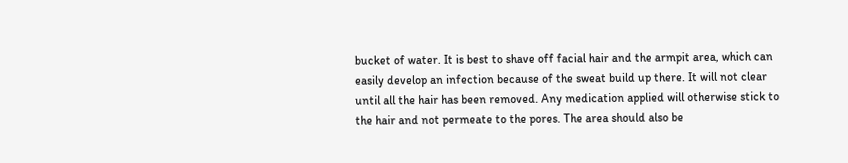bucket of water. It is best to shave off facial hair and the armpit area, which can easily develop an infection because of the sweat build up there. It will not clear until all the hair has been removed. Any medication applied will otherwise stick to the hair and not permeate to the pores. The area should also be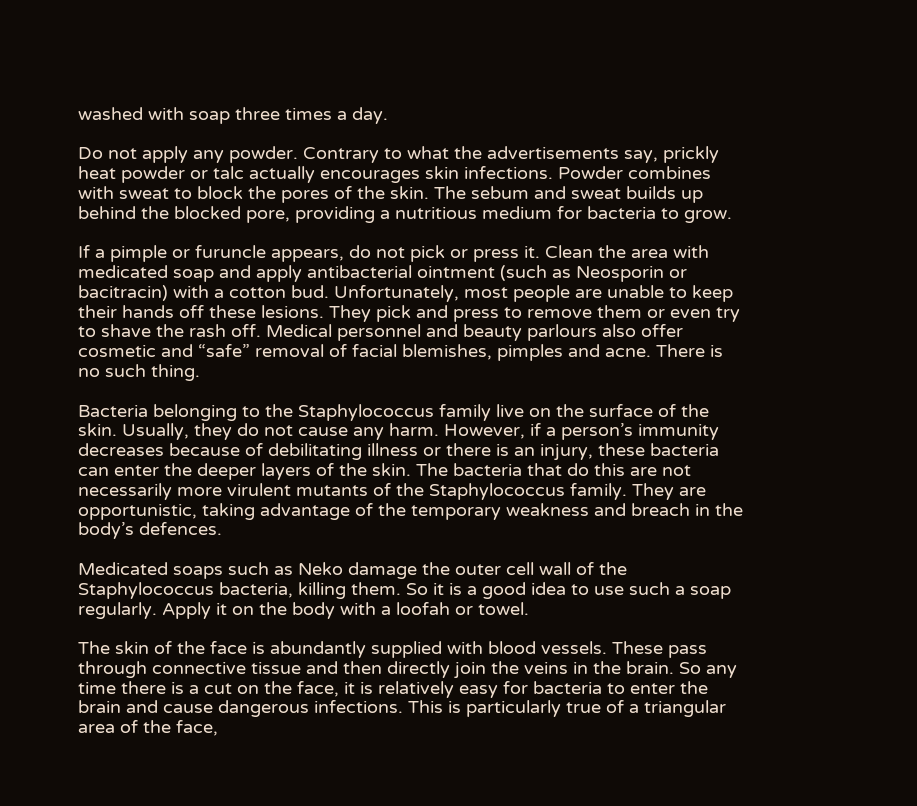washed with soap three times a day.

Do not apply any powder. Contrary to what the advertisements say, prickly heat powder or talc actually encourages skin infections. Powder combines with sweat to block the pores of the skin. The sebum and sweat builds up behind the blocked pore, providing a nutritious medium for bacteria to grow.

If a pimple or furuncle appears, do not pick or press it. Clean the area with medicated soap and apply antibacterial ointment (such as Neosporin or bacitracin) with a cotton bud. Unfortunately, most people are unable to keep their hands off these lesions. They pick and press to remove them or even try to shave the rash off. Medical personnel and beauty parlours also offer cosmetic and “safe” removal of facial blemishes, pimples and acne. There is no such thing.

Bacteria belonging to the Staphylococcus family live on the surface of the skin. Usually, they do not cause any harm. However, if a person’s immunity decreases because of debilitating illness or there is an injury, these bacteria can enter the deeper layers of the skin. The bacteria that do this are not necessarily more virulent mutants of the Staphylococcus family. They are opportunistic, taking advantage of the temporary weakness and breach in the body’s defences.

Medicated soaps such as Neko damage the outer cell wall of the Staphylococcus bacteria, killing them. So it is a good idea to use such a soap regularly. Apply it on the body with a loofah or towel.

The skin of the face is abundantly supplied with blood vessels. These pass through connective tissue and then directly join the veins in the brain. So any time there is a cut on the face, it is relatively easy for bacteria to enter the brain and cause dangerous infections. This is particularly true of a triangular area of the face,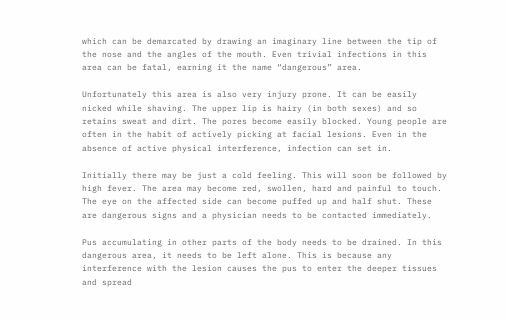which can be demarcated by drawing an imaginary line between the tip of the nose and the angles of the mouth. Even trivial infections in this area can be fatal, earning it the name “dangerous” area.

Unfortunately this area is also very injury prone. It can be easily nicked while shaving. The upper lip is hairy (in both sexes) and so retains sweat and dirt. The pores become easily blocked. Young people are often in the habit of actively picking at facial lesions. Even in the absence of active physical interference, infection can set in.

Initially there may be just a cold feeling. This will soon be followed by high fever. The area may become red, swollen, hard and painful to touch. The eye on the affected side can become puffed up and half shut. These are dangerous signs and a physician needs to be contacted immediately.

Pus accumulating in other parts of the body needs to be drained. In this dangerous area, it needs to be left alone. This is because any interference with the lesion causes the pus to enter the deeper tissues and spread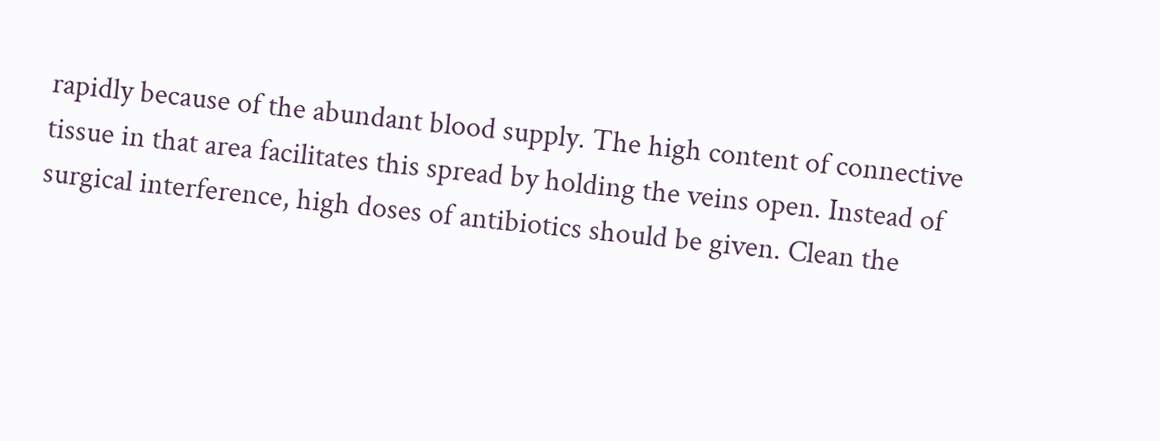rapidly because of the abundant blood supply. The high content of connective tissue in that area facilitates this spread by holding the veins open. Instead of surgical interference, high doses of antibiotics should be given. Clean the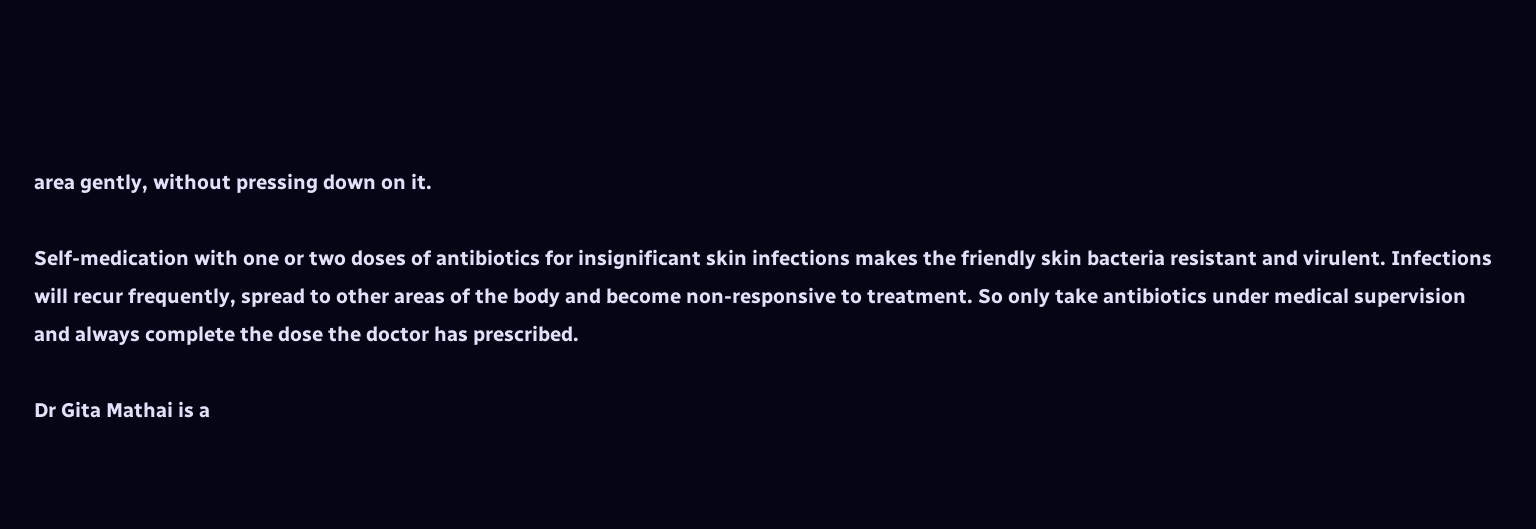area gently, without pressing down on it.

Self-medication with one or two doses of antibiotics for insignificant skin infections makes the friendly skin bacteria resistant and virulent. Infections will recur frequently, spread to other areas of the body and become non-responsive to treatment. So only take antibiotics under medical supervision and always complete the dose the doctor has prescribed.

Dr Gita Mathai is a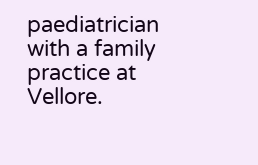paediatrician with a family practice at Vellore.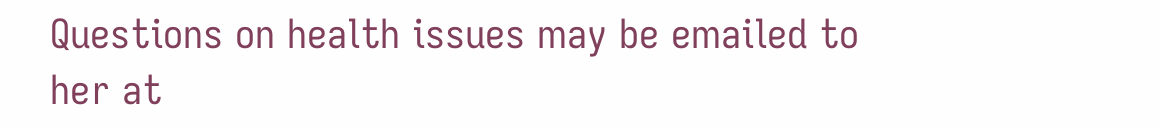Questions on health issues may be emailed to her at